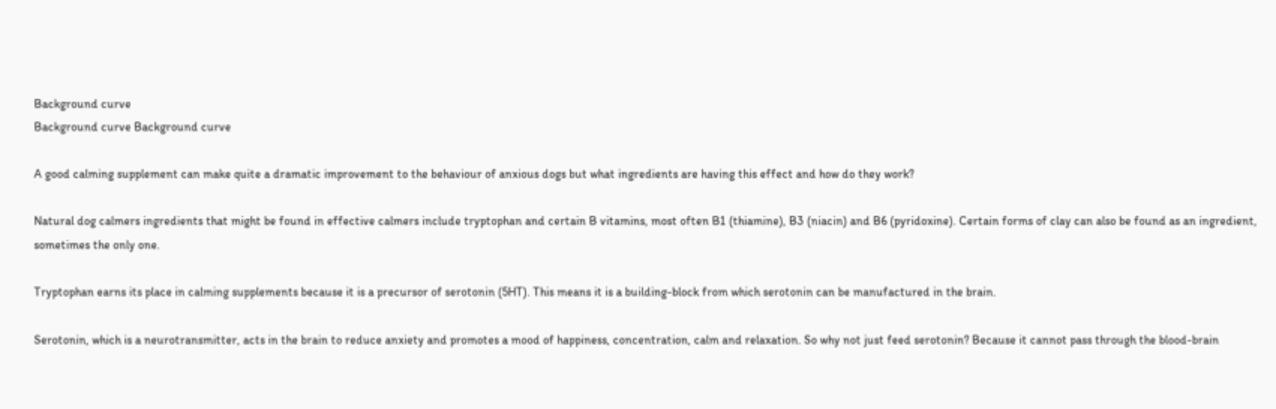Background curve
Background curve Background curve

A good calming supplement can make quite a dramatic improvement to the behaviour of anxious dogs but what ingredients are having this effect and how do they work?

Natural dog calmers ingredients that might be found in effective calmers include tryptophan and certain B vitamins, most often B1 (thiamine), B3 (niacin) and B6 (pyridoxine). Certain forms of clay can also be found as an ingredient, sometimes the only one.

Tryptophan earns its place in calming supplements because it is a precursor of serotonin (5HT). This means it is a building-block from which serotonin can be manufactured in the brain.

Serotonin, which is a neurotransmitter, acts in the brain to reduce anxiety and promotes a mood of happiness, concentration, calm and relaxation. So why not just feed serotonin? Because it cannot pass through the blood-brain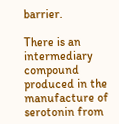barrier.

There is an intermediary compound produced in the manufacture of serotonin from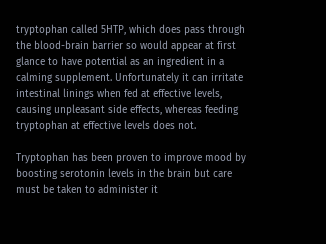tryptophan called 5HTP, which does pass through the blood-brain barrier so would appear at first glance to have potential as an ingredient in a calming supplement. Unfortunately it can irritate intestinal linings when fed at effective levels, causing unpleasant side effects, whereas feeding tryptophan at effective levels does not.

Tryptophan has been proven to improve mood by boosting serotonin levels in the brain but care must be taken to administer it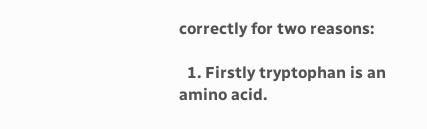correctly for two reasons:

  1. Firstly tryptophan is an amino acid.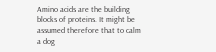Amino acids are the building blocks of proteins. It might be assumed therefore that to calm a dog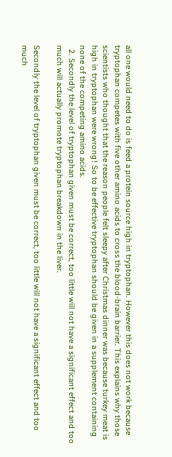all one would need to do is feed a protein source high in tryptophan. However this does not work because tryptophan competes with five other amino acids to cross the blood-brain barrier. This explains why those scientists who thought that the reason people felt sleepy after Christmas dinner was because turkey meat is high in tryptophan were wrong! So to be effective tryptophan should be given in a supplement containing none of the competing amino acids.
  2. Secondly the level of tryptophan given must be correct, too little will not have a significant effect and too much will actually promote tryptophan breakdown in the liver.

Secondly the level of tryptophan given must be correct, too little will not have a significant effect and too much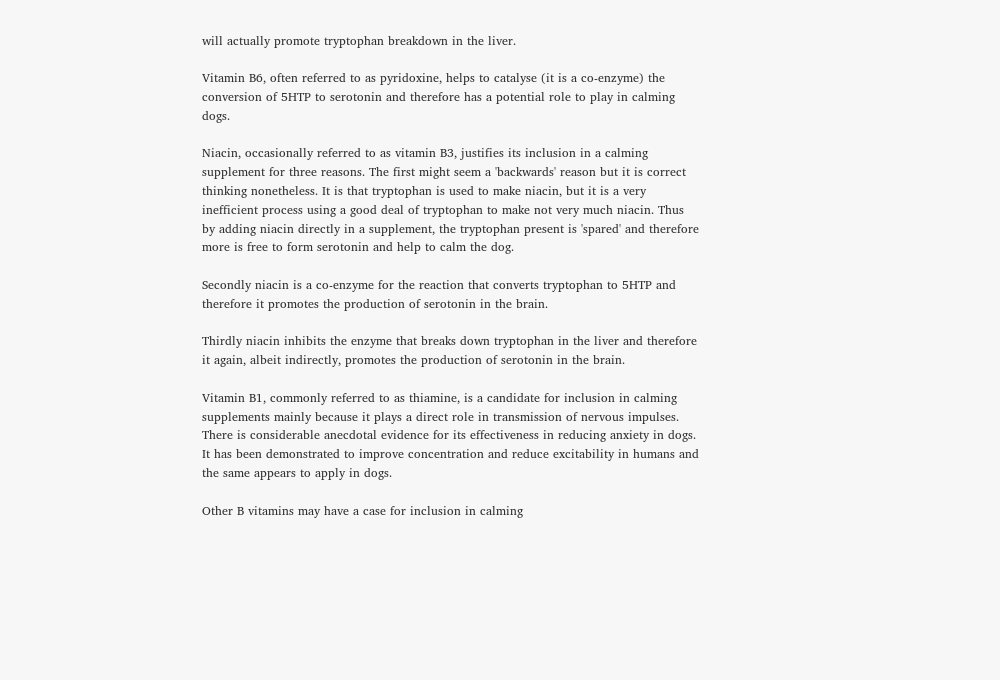will actually promote tryptophan breakdown in the liver.

Vitamin B6, often referred to as pyridoxine, helps to catalyse (it is a co-enzyme) the conversion of 5HTP to serotonin and therefore has a potential role to play in calming dogs.

Niacin, occasionally referred to as vitamin B3, justifies its inclusion in a calming supplement for three reasons. The first might seem a 'backwards' reason but it is correct thinking nonetheless. It is that tryptophan is used to make niacin, but it is a very inefficient process using a good deal of tryptophan to make not very much niacin. Thus by adding niacin directly in a supplement, the tryptophan present is 'spared' and therefore more is free to form serotonin and help to calm the dog.

Secondly niacin is a co-enzyme for the reaction that converts tryptophan to 5HTP and therefore it promotes the production of serotonin in the brain.

Thirdly niacin inhibits the enzyme that breaks down tryptophan in the liver and therefore it again, albeit indirectly, promotes the production of serotonin in the brain.

Vitamin B1, commonly referred to as thiamine, is a candidate for inclusion in calming supplements mainly because it plays a direct role in transmission of nervous impulses. There is considerable anecdotal evidence for its effectiveness in reducing anxiety in dogs. It has been demonstrated to improve concentration and reduce excitability in humans and the same appears to apply in dogs.

Other B vitamins may have a case for inclusion in calming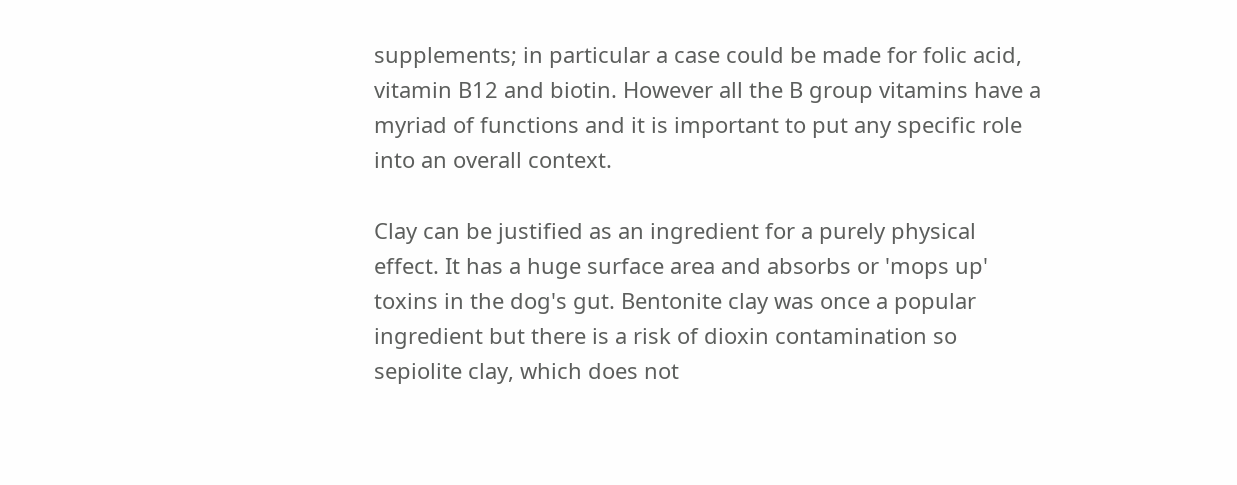supplements; in particular a case could be made for folic acid, vitamin B12 and biotin. However all the B group vitamins have a myriad of functions and it is important to put any specific role into an overall context.

Clay can be justified as an ingredient for a purely physical effect. It has a huge surface area and absorbs or 'mops up' toxins in the dog's gut. Bentonite clay was once a popular ingredient but there is a risk of dioxin contamination so sepiolite clay, which does not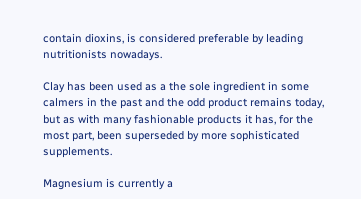contain dioxins, is considered preferable by leading nutritionists nowadays.

Clay has been used as a the sole ingredient in some calmers in the past and the odd product remains today, but as with many fashionable products it has, for the most part, been superseded by more sophisticated supplements.

Magnesium is currently a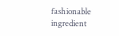fashionable ingredient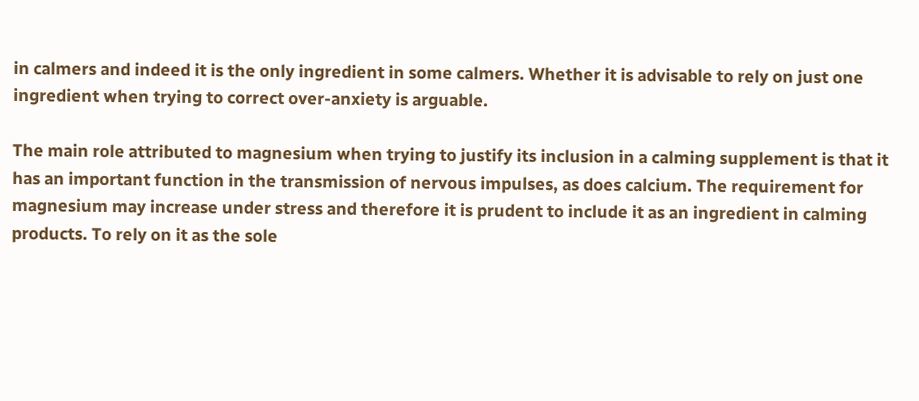in calmers and indeed it is the only ingredient in some calmers. Whether it is advisable to rely on just one ingredient when trying to correct over-anxiety is arguable.

The main role attributed to magnesium when trying to justify its inclusion in a calming supplement is that it has an important function in the transmission of nervous impulses, as does calcium. The requirement for magnesium may increase under stress and therefore it is prudent to include it as an ingredient in calming products. To rely on it as the sole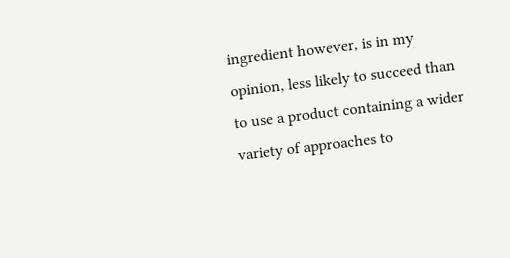ingredient however, is in my opinion, less likely to succeed than to use a product containing a wider variety of approaches to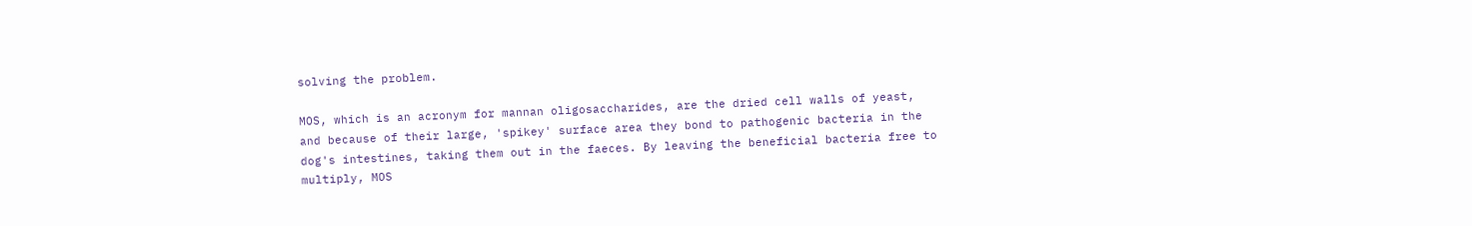solving the problem.

MOS, which is an acronym for mannan oligosaccharides, are the dried cell walls of yeast, and because of their large, 'spikey' surface area they bond to pathogenic bacteria in the dog's intestines, taking them out in the faeces. By leaving the beneficial bacteria free to multiply, MOS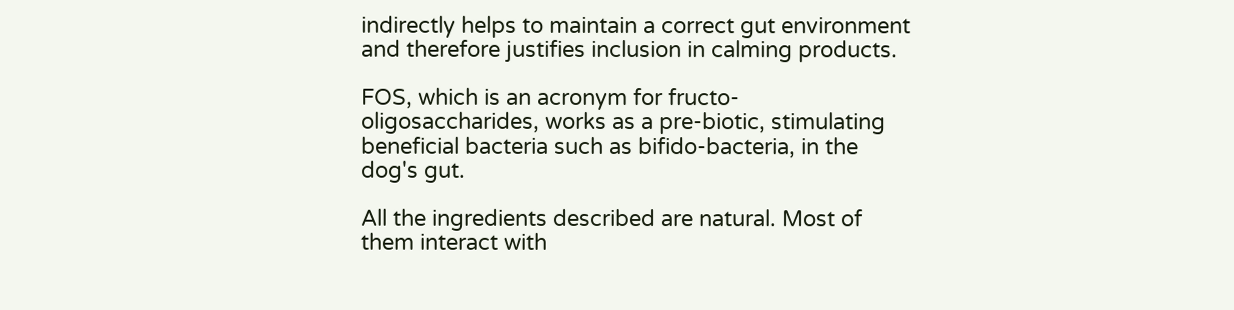indirectly helps to maintain a correct gut environment and therefore justifies inclusion in calming products.

FOS, which is an acronym for fructo-oligosaccharides, works as a pre-biotic, stimulating beneficial bacteria such as bifido-bacteria, in the dog's gut.

All the ingredients described are natural. Most of them interact with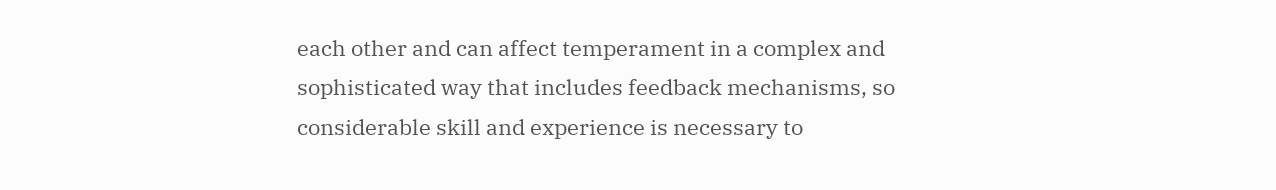each other and can affect temperament in a complex and sophisticated way that includes feedback mechanisms, so considerable skill and experience is necessary to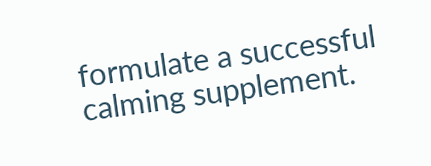formulate a successful calming supplement.